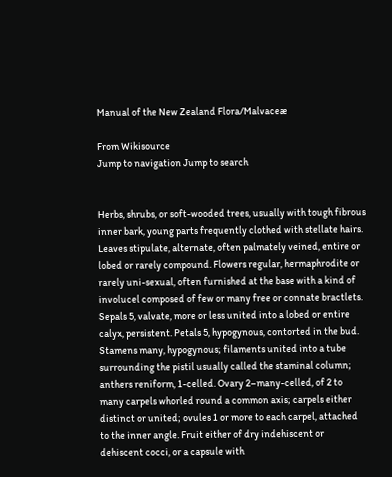Manual of the New Zealand Flora/Malvaceæ

From Wikisource
Jump to navigation Jump to search


Herbs, shrubs, or soft-wooded trees, usually with tough fibrous inner bark, young parts frequently clothed with stellate hairs. Leaves stipulate, alternate, often palmately veined, entire or lobed or rarely compound. Flowers regular, hermaphrodite or rarely uni-sexual, often furnished at the base with a kind of involucel composed of few or many free or connate bractlets. Sepals 5, valvate, more or less united into a lobed or entire calyx, persistent. Petals 5, hypogynous, contorted in the bud. Stamens many, hypogynous; filaments united into a tube surrounding the pistil usually called the staminal column; anthers reniform, 1-celled. Ovary 2–many-celled, of 2 to many carpels whorled round a common axis; carpels either distinct or united; ovules 1 or more to each carpel, attached to the inner angle. Fruit either of dry indehiscent or dehiscent cocci, or a capsule with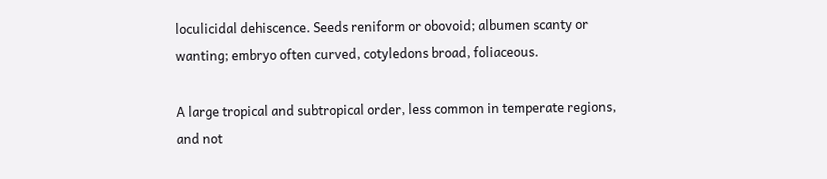loculicidal dehiscence. Seeds reniform or obovoid; albumen scanty or wanting; embryo often curved, cotyledons broad, foliaceous.

A large tropical and subtropical order, less common in temperate regions, and not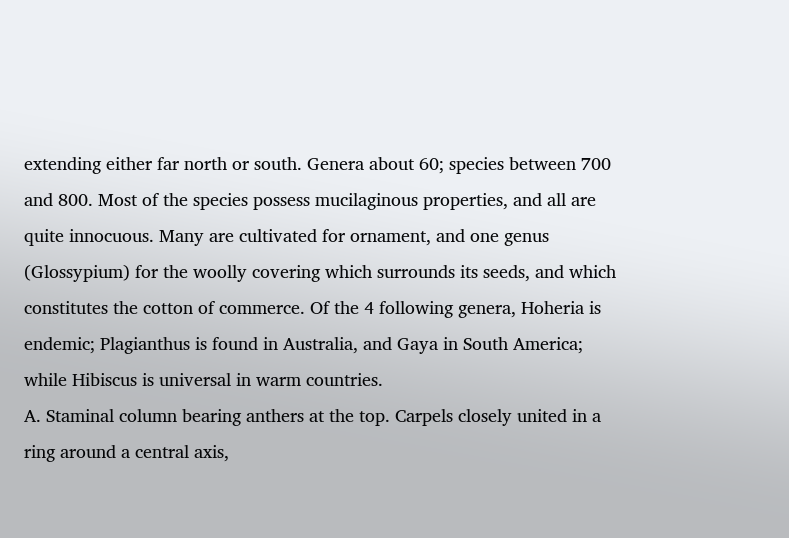extending either far north or south. Genera about 60; species between 700 and 800. Most of the species possess mucilaginous properties, and all are quite innocuous. Many are cultivated for ornament, and one genus (Glossypium) for the woolly covering which surrounds its seeds, and which constitutes the cotton of commerce. Of the 4 following genera, Hoheria is endemic; Plagianthus is found in Australia, and Gaya in South America; while Hibiscus is universal in warm countries.
A. Staminal column bearing anthers at the top. Carpels closely united in a ring around a central axis,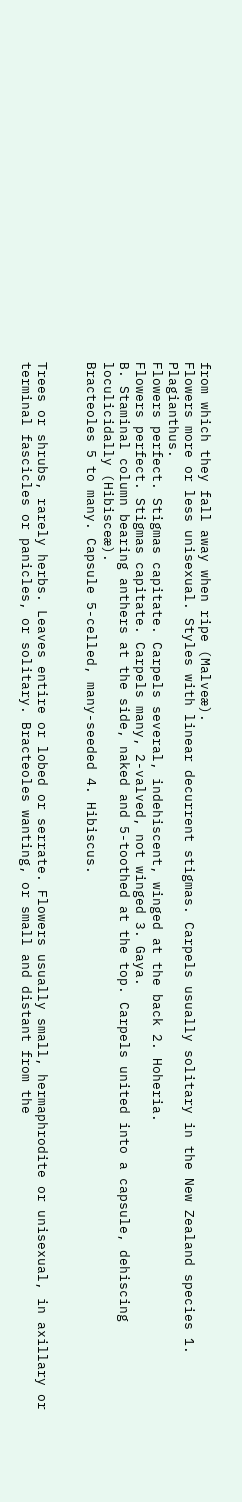from which they fall away when ripe (Malveæ).
Flowers more or less unisexual. Styles with linear decurrent stigmas. Carpels usually solitary in the New Zealand species 1. Plagianthus.
Flowers perfect. Stigmas capitate. Carpels several, indehiscent, winged at the back 2. Hoheria.
Flowers perfect. Stigmas capitate. Carpels many, 2-valved, not winged 3. Gaya.
B. Staminal column bearing anthers at the side, naked and 5-toothed at the top. Carpels united into a capsule, dehiscing loculicidally (Hibisceæ).
Bracteoles 5 to many. Capsule 5-celled, many-seeded 4. Hibiscus.


Trees or shrubs, rarely herbs. Leaves entire or lobed or serrate. Flowers usually small, hermaphrodite or unisexual, in axillary or terminal fascicles or panicles, or solitary. Bracteoles wanting, or small and distant from the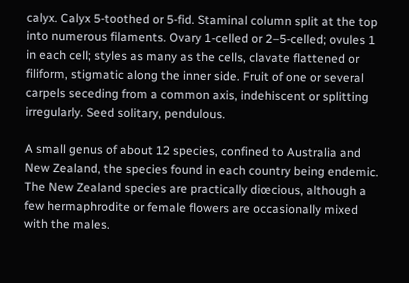calyx. Calyx 5-toothed or 5-fid. Staminal column split at the top into numerous filaments. Ovary 1-celled or 2–5-celled; ovules 1 in each cell; styles as many as the cells, clavate flattened or filiform, stigmatic along the inner side. Fruit of one or several carpels seceding from a common axis, indehiscent or splitting irregularly. Seed solitary, pendulous.

A small genus of about 12 species, confined to Australia and New Zealand, the species found in each country being endemic. The New Zealand species are practically diœcious, although a few hermaphrodite or female flowers are occasionally mixed with the males.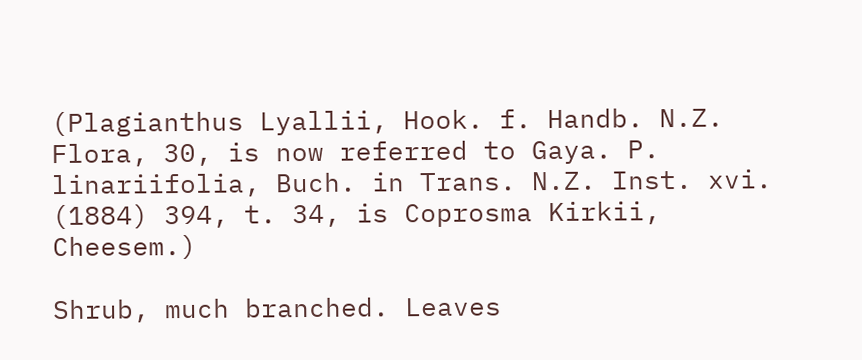(Plagianthus Lyallii, Hook. f. Handb. N.Z. Flora, 30, is now referred to Gaya. P. linariifolia, Buch. in Trans. N.Z. Inst. xvi. (1884) 394, t. 34, is Coprosma Kirkii, Cheesem.)

Shrub, much branched. Leaves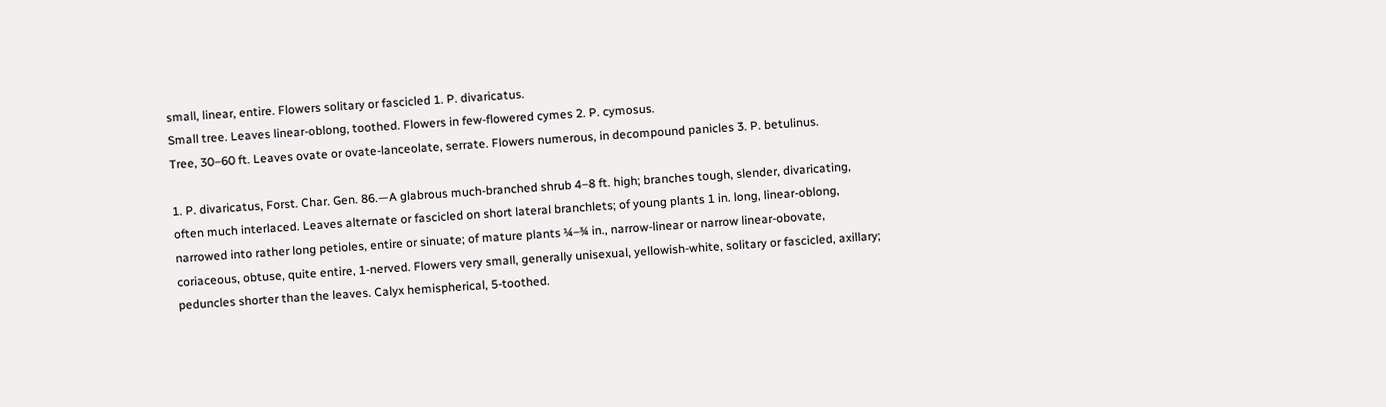small, linear, entire. Flowers solitary or fascicled 1. P. divaricatus.
Small tree. Leaves linear-oblong, toothed. Flowers in few-flowered cymes 2. P. cymosus.
Tree, 30–60 ft. Leaves ovate or ovate-lanceolate, serrate. Flowers numerous, in decompound panicles 3. P. betulinus.

1. P. divaricatus, Forst. Char. Gen. 86.—A glabrous much-branched shrub 4–8 ft. high; branches tough, slender, divaricating, often much interlaced. Leaves alternate or fascicled on short lateral branchlets; of young plants 1 in. long, linear-oblong, narrowed into rather long petioles, entire or sinuate; of mature plants ¼–¾ in., narrow-linear or narrow linear-obovate, coriaceous, obtuse, quite entire, 1-nerved. Flowers very small, generally unisexual, yellowish-white, solitary or fascicled, axillary; peduncles shorter than the leaves. Calyx hemispherical, 5-toothed.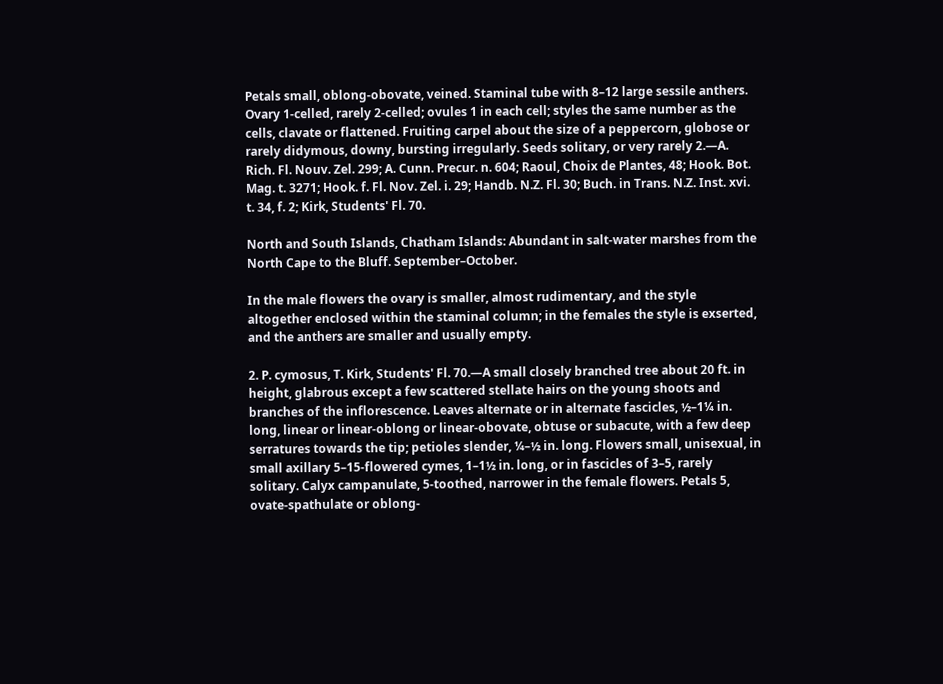Petals small, oblong-obovate, veined. Staminal tube with 8–12 large sessile anthers. Ovary 1-celled, rarely 2-celled; ovules 1 in each cell; styles the same number as the cells, clavate or flattened. Fruiting carpel about the size of a peppercorn, globose or rarely didymous, downy, bursting irregularly. Seeds solitary, or very rarely 2.—A. Rich. Fl. Nouv. Zel. 299; A. Cunn. Precur. n. 604; Raoul, Choix de Plantes, 48; Hook. Bot. Mag. t. 3271; Hook. f. Fl. Nov. Zel. i. 29; Handb. N.Z. Fl. 30; Buch. in Trans. N.Z. Inst. xvi. t. 34, f. 2; Kirk, Students' Fl. 70.

North and South Islands, Chatham Islands: Abundant in salt-water marshes from the North Cape to the Bluff. September–October.

In the male flowers the ovary is smaller, almost rudimentary, and the style altogether enclosed within the staminal column; in the females the style is exserted, and the anthers are smaller and usually empty.

2. P. cymosus, T. Kirk, Students' Fl. 70.—A small closely branched tree about 20 ft. in height, glabrous except a few scattered stellate hairs on the young shoots and branches of the inflorescence. Leaves alternate or in alternate fascicles, ½–1¼ in. long, linear or linear-oblong or linear-obovate, obtuse or subacute, with a few deep serratures towards the tip; petioles slender, ¼–½ in. long. Flowers small, unisexual, in small axillary 5–15-flowered cymes, 1–1½ in. long, or in fascicles of 3–5, rarely solitary. Calyx campanulate, 5-toothed, narrower in the female flowers. Petals 5, ovate-spathulate or oblong-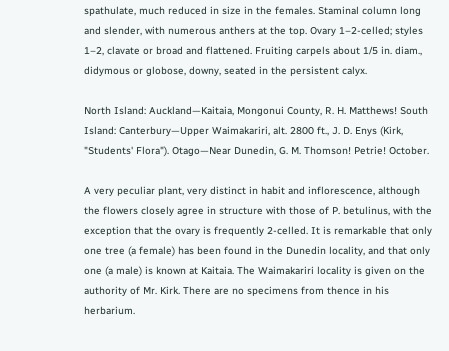spathulate, much reduced in size in the females. Staminal column long and slender, with numerous anthers at the top. Ovary 1–2-celled; styles 1–2, clavate or broad and flattened. Fruiting carpels about 1/5 in. diam., didymous or globose, downy, seated in the persistent calyx.

North Island: Auckland—Kaitaia, Mongonui County, R. H. Matthews! South Island: Canterbury—Upper Waimakariri, alt. 2800 ft., J. D. Enys (Kirk, "Students' Flora"). Otago—Near Dunedin, G. M. Thomson! Petrie! October.

A very peculiar plant, very distinct in habit and inflorescence, although the flowers closely agree in structure with those of P. betulinus, with the exception that the ovary is frequently 2-celled. It is remarkable that only one tree (a female) has been found in the Dunedin locality, and that only one (a male) is known at Kaitaia. The Waimakariri locality is given on the authority of Mr. Kirk. There are no specimens from thence in his herbarium.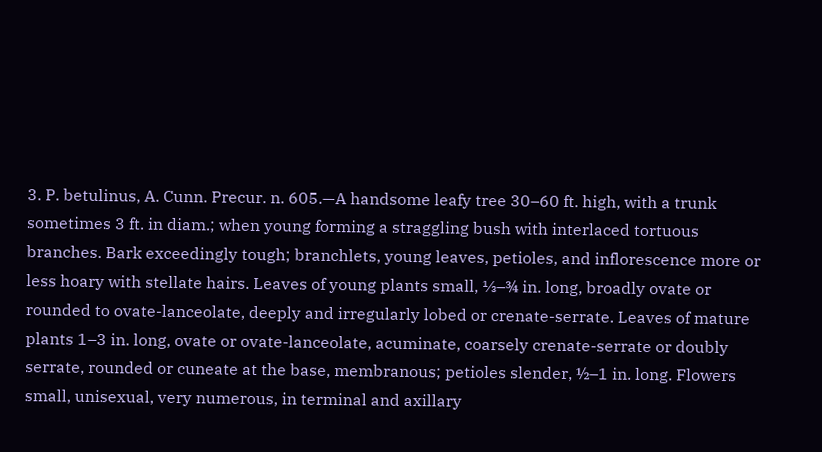3. P. betulinus, A. Cunn. Precur. n. 605.—A handsome leafy tree 30–60 ft. high, with a trunk sometimes 3 ft. in diam.; when young forming a straggling bush with interlaced tortuous branches. Bark exceedingly tough; branchlets, young leaves, petioles, and inflorescence more or less hoary with stellate hairs. Leaves of young plants small, ⅓–¾ in. long, broadly ovate or rounded to ovate-lanceolate, deeply and irregularly lobed or crenate-serrate. Leaves of mature plants 1–3 in. long, ovate or ovate-lanceolate, acuminate, coarsely crenate-serrate or doubly serrate, rounded or cuneate at the base, membranous; petioles slender, ½–1 in. long. Flowers small, unisexual, very numerous, in terminal and axillary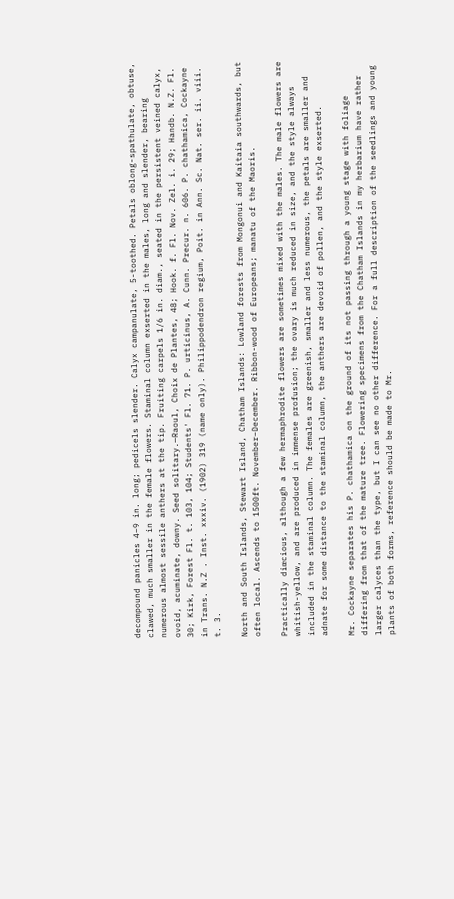decompound panicles 4–9 in. long; pedicels slender. Calyx campanulate, 5-toothed. Petals oblong-spathulate, obtuse, clawed, much smaller in the female flowers. Staminal column exserted in the males, long and slender, bearing numerous almost sessile anthers at the tip. Fruiting carpels 1/6 in. diam., seated in the persistent veined calyx, ovoid, acuminate, downy. Seed solitary.—Raoul, Choix de Plantes, 48; Hook. f. Fl. Nov. Zel. i. 29; Handb. N.Z. Fl. 30; Kirk, Forest Fl. t. 103, 104; Students' Fl. 71. P. urticinus, A. Cunn. Precur. n. 606. P. chathamica, Cockayne in Trans. N.Z . Inst. xxxiv. (1902) 319 (name only). Philippodendron regium, Poit. in Ann. Sc. Nat. ser. ii. viii. t. 3.

North and South Islands, Stewart Island, Chatham Islands: Lowland forests from Mongonui and Kaitaia southwards, but often local. Ascends to 1500ft. November–December. Ribbon-wood of Europeans; manatu of the Maoris.

Practically diœcious, although a few hermaphrodite flowers are sometimes mixed with the males. The male flowers are whitish-yellow, and are produced in immense profusion; the ovary is much reduced in size, and the style always included in the staminal column. The females are greenish, smaller and less numerous, the petals are smaller and adnate for some distance to the staminal column, the anthers are devoid of pollen, and the style exserted.

Mr. Cockayne separates his P. chathamica on the ground of its not passing through a young stage with foliage differing from that of the mature tree. Flowering specimens from the Chatham Islands in my herbarium have rather larger calyces than the type, but I can see no other difference. For a full description of the seedlings and young plants of both forms, reference should be made to Mr.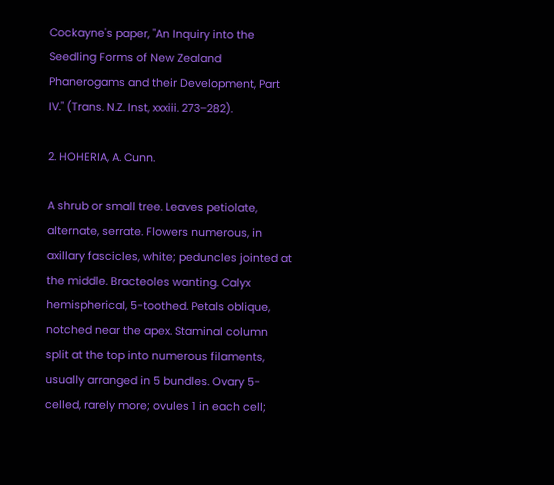Cockayne's paper, "An Inquiry into the Seedling Forms of New Zealand Phanerogams and their Development, Part IV." (Trans. N.Z. Inst, xxxiii. 273–282).

2. HOHERIA, A. Cunn.

A shrub or small tree. Leaves petiolate, alternate, serrate. Flowers numerous, in axillary fascicles, white; peduncles jointed at the middle. Bracteoles wanting. Calyx hemispherical, 5-toothed. Petals oblique, notched near the apex. Staminal column split at the top into numerous filaments, usually arranged in 5 bundles. Ovary 5-celled, rarely more; ovules 1 in each cell;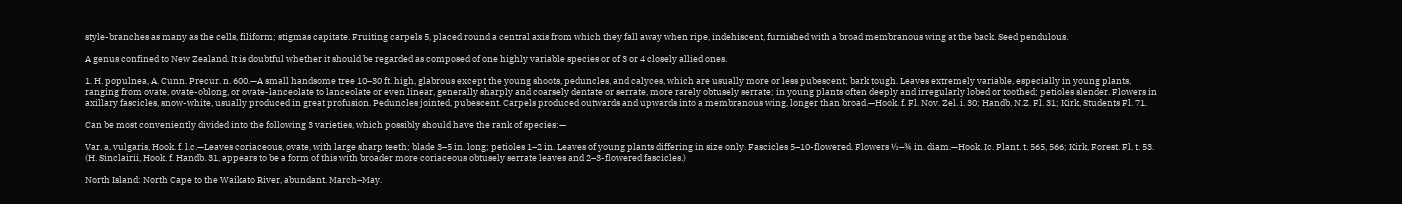style-branches as many as the cells, filiform; stigmas capitate. Fruiting carpels 5, placed round a central axis from which they fall away when ripe, indehiscent, furnished with a broad membranous wing at the back. Seed pendulous.

A genus confined to New Zealand. It is doubtful whether it should be regarded as composed of one highly variable species or of 3 or 4 closely allied ones.

1. H. populnea, A. Cunn. Precur. n. 600.—A small handsome tree 10–30 ft. high, glabrous except the young shoots, peduncles, and calyces, which are usually more or less pubescent; bark tough. Leaves extremely variable, especially in young plants, ranging from ovate, ovate-oblong, or ovate-lanceolate to lanceolate or even linear, generally sharply and coarsely dentate or serrate, more rarely obtusely serrate; in young plants often deeply and irregularly lobed or toothed; petioles slender. Flowers in axillary fascicles, snow-white, usually produced in great profusion. Peduncles jointed, pubescent. Carpels produced outwards and upwards into a membranous wing, longer than broad.—Hook. f. Fl. Nov. Zel. i. 30; Handb. N.Z. Fl. 31; Kirk, Students Fl. 71.

Can be most conveniently divided into the following 3 varieties, which possibly should have the rank of species:—

Var. a, vulgaris, Hook. f. l.c.—Leaves coriaceous, ovate, with large sharp teeth; blade 3–5 in. long; petioles 1–2 in. Leaves of young plants differing in size only. Fascicles 5–10-flowered. Flowers ½–¾ in. diam.—Hook. Ic. Plant. t. 565, 566; Kirk, Forest. Fl. t. 53. (H. Sinclairii, Hook. f. Handb. 31, appears to be a form of this with broader more coriaceous obtusely serrate leaves and 2–3-flowered fascicles.)

North Island: North Cape to the Waikato River, abundant. March–May.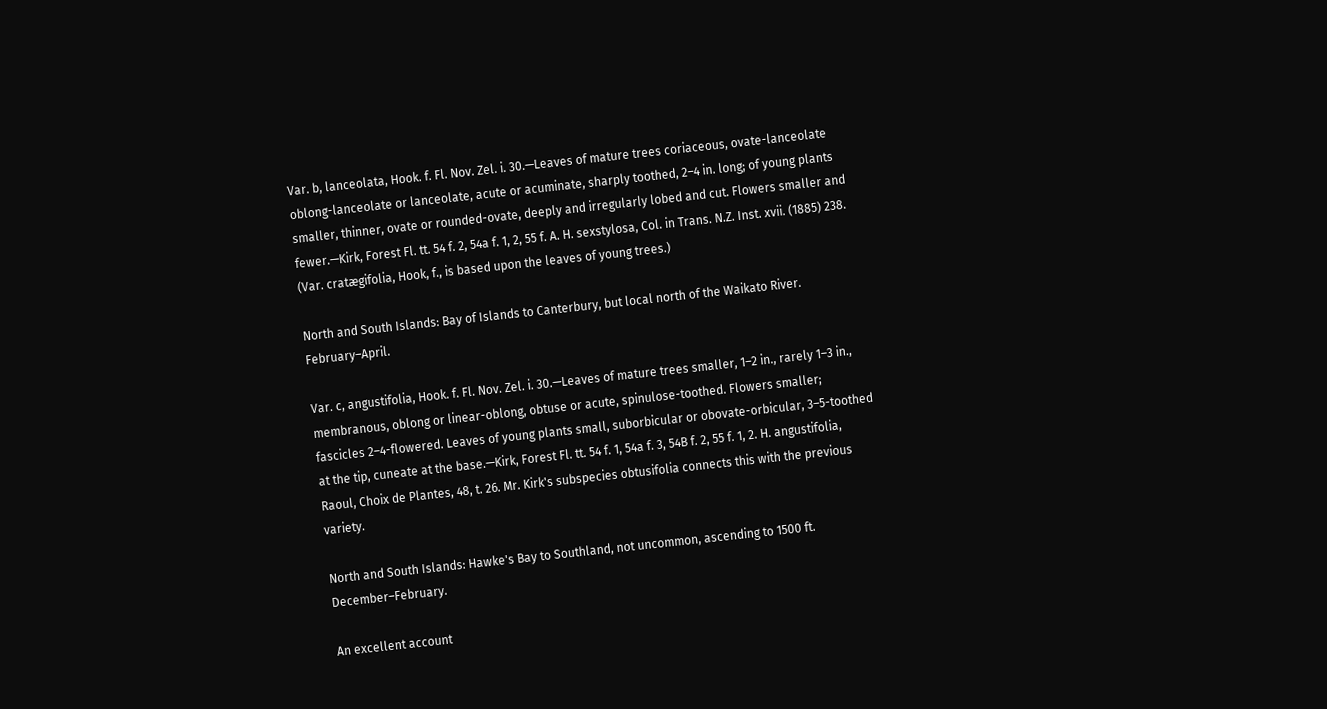Var. b, lanceolata, Hook. f. Fl. Nov. Zel. i. 30.—Leaves of mature trees coriaceous, ovate-lanceolate oblong-lanceolate or lanceolate, acute or acuminate, sharply toothed, 2–4 in. long; of young plants smaller, thinner, ovate or rounded-ovate, deeply and irregularly lobed and cut. Flowers smaller and fewer.—Kirk, Forest Fl. tt. 54 f. 2, 54a f. 1, 2, 55 f. A. H. sexstylosa, Col. in Trans. N.Z. Inst. xvii. (1885) 238. (Var. cratægifolia, Hook, f., is based upon the leaves of young trees.)

North and South Islands: Bay of Islands to Canterbury, but local north of the Waikato River. February–April.

Var. c, angustifolia, Hook. f. Fl. Nov. Zel. i. 30.—Leaves of mature trees smaller, 1–2 in., rarely 1–3 in., membranous, oblong or linear-oblong, obtuse or acute, spinulose-toothed. Flowers smaller; fascicles 2–4-flowered. Leaves of young plants small, suborbicular or obovate-orbicular, 3–5-toothed at the tip, cuneate at the base.—Kirk, Forest Fl. tt. 54 f. 1, 54a f. 3, 54B f. 2, 55 f. 1, 2. H. angustifolia, Raoul, Choix de Plantes, 48, t. 26. Mr. Kirk's subspecies obtusifolia connects this with the previous variety.

North and South Islands: Hawke's Bay to Southland, not uncommon, ascending to 1500 ft. December–February.

An excellent account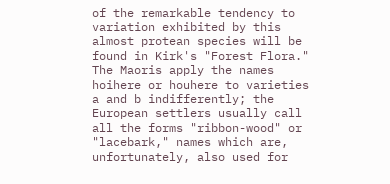of the remarkable tendency to variation exhibited by this almost protean species will be found in Kirk's "Forest Flora." The Maoris apply the names hoihere or houhere to varieties a and b indifferently; the European settlers usually call all the forms "ribbon-wood" or "lacebark," names which are, unfortunately, also used for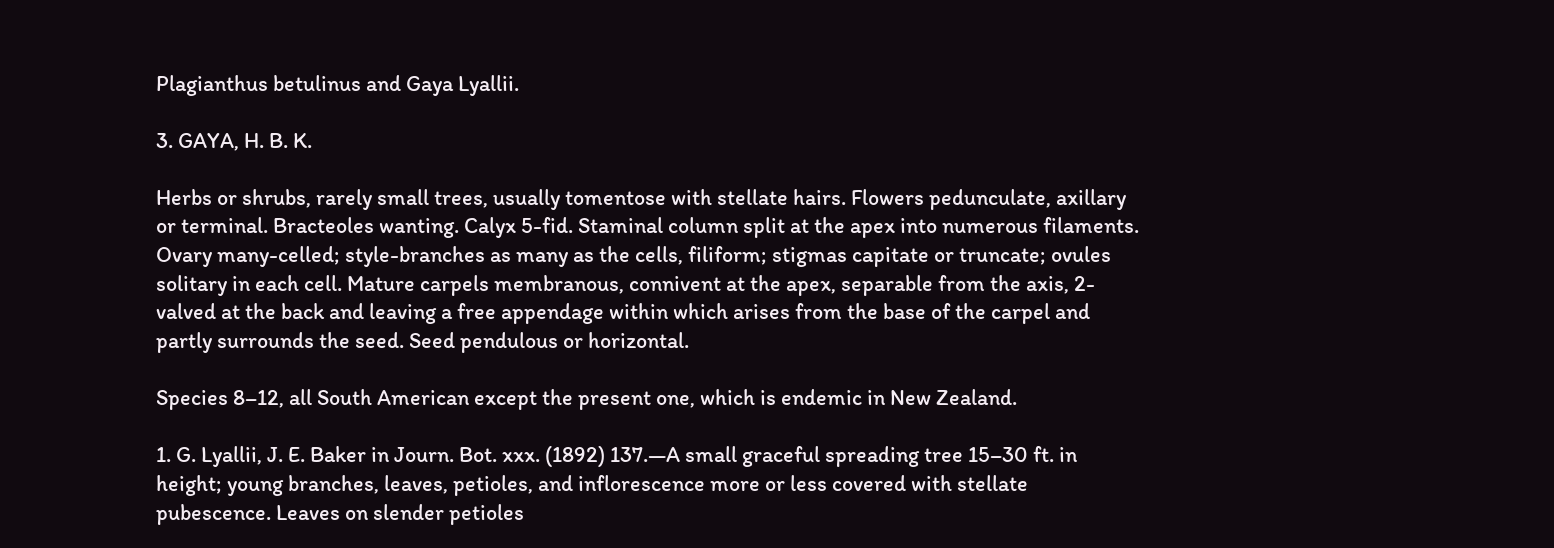Plagianthus betulinus and Gaya Lyallii.

3. GAYA, H. B. K.

Herbs or shrubs, rarely small trees, usually tomentose with stellate hairs. Flowers pedunculate, axillary or terminal. Bracteoles wanting. Calyx 5-fid. Staminal column split at the apex into numerous filaments. Ovary many-celled; style-branches as many as the cells, filiform; stigmas capitate or truncate; ovules solitary in each cell. Mature carpels membranous, connivent at the apex, separable from the axis, 2-valved at the back and leaving a free appendage within which arises from the base of the carpel and partly surrounds the seed. Seed pendulous or horizontal.

Species 8–12, all South American except the present one, which is endemic in New Zealand.

1. G. Lyallii, J. E. Baker in Journ. Bot. xxx. (1892) 137.—A small graceful spreading tree 15–30 ft. in height; young branches, leaves, petioles, and inflorescence more or less covered with stellate pubescence. Leaves on slender petioles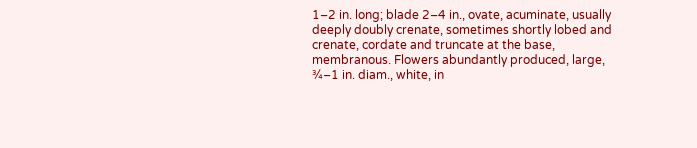1–2 in. long; blade 2–4 in., ovate, acuminate, usually deeply doubly crenate, sometimes shortly lobed and crenate, cordate and truncate at the base, membranous. Flowers abundantly produced, large, ¾–1 in. diam., white, in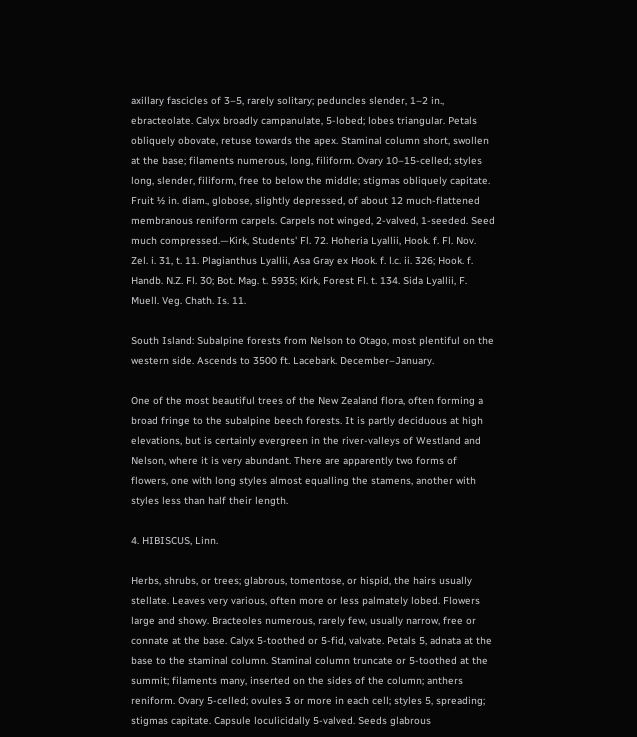axillary fascicles of 3–5, rarely solitary; peduncles slender, 1–2 in., ebracteolate. Calyx broadly campanulate, 5-lobed; lobes triangular. Petals obliquely obovate, retuse towards the apex. Staminal column short, swollen at the base; filaments numerous, long, filiform. Ovary 10–15-celled; styles long, slender, filiform, free to below the middle; stigmas obliquely capitate. Fruit ½ in. diam., globose, slightly depressed, of about 12 much-flattened membranous reniform carpels. Carpels not winged, 2-valved, 1-seeded. Seed much compressed.—Kirk, Students' Fl. 72. Hoheria Lyallii, Hook. f. Fl. Nov. Zel. i. 31, t. 11. Plagianthus Lyallii, Asa Gray ex Hook. f. l.c. ii. 326; Hook. f. Handb. N.Z. Fl. 30; Bot. Mag. t. 5935; Kirk, Forest Fl. t. 134. Sida Lyallii, F. Muell. Veg. Chath. Is. 11.

South Island: Subalpine forests from Nelson to Otago, most plentiful on the western side. Ascends to 3500 ft. Lacebark. December–January.

One of the most beautiful trees of the New Zealand flora, often forming a broad fringe to the subalpine beech forests. It is partly deciduous at high elevations, but is certainly evergreen in the river-valleys of Westland and Nelson, where it is very abundant. There are apparently two forms of flowers, one with long styles almost equalling the stamens, another with styles less than half their length.

4. HIBISCUS, Linn.

Herbs, shrubs, or trees; glabrous, tomentose, or hispid, the hairs usually stellate. Leaves very various, often more or less palmately lobed. Flowers large and showy. Bracteoles numerous, rarely few, usually narrow, free or connate at the base. Calyx 5-toothed or 5-fid, valvate. Petals 5, adnata at the base to the staminal column. Staminal column truncate or 5-toothed at the summit; filaments many, inserted on the sides of the column; anthers reniform. Ovary 5-celled; ovules 3 or more in each cell; styles 5, spreading; stigmas capitate. Capsule loculicidally 5-valved. Seeds glabrous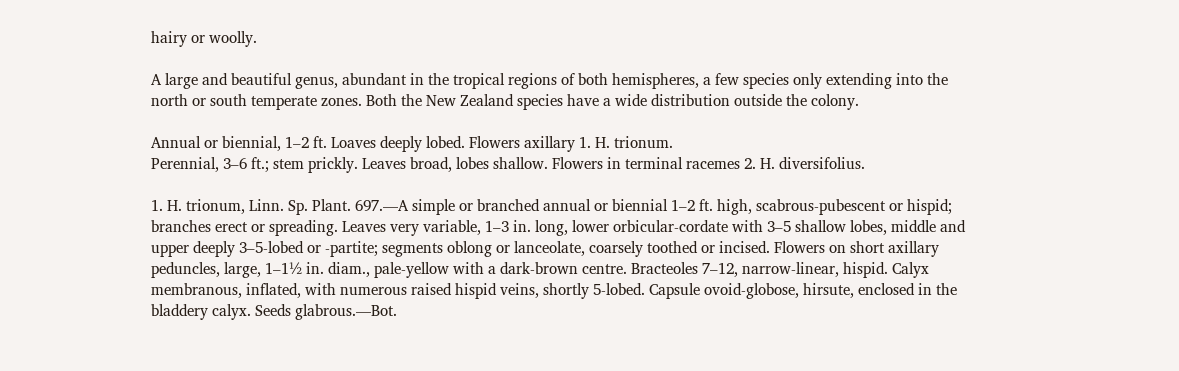hairy or woolly.

A large and beautiful genus, abundant in the tropical regions of both hemispheres, a few species only extending into the north or south temperate zones. Both the New Zealand species have a wide distribution outside the colony.

Annual or biennial, 1–2 ft. Loaves deeply lobed. Flowers axillary 1. H. trionum.
Perennial, 3–6 ft.; stem prickly. Leaves broad, lobes shallow. Flowers in terminal racemes 2. H. diversifolius.

1. H. trionum, Linn. Sp. Plant. 697.—A simple or branched annual or biennial 1–2 ft. high, scabrous-pubescent or hispid; branches erect or spreading. Leaves very variable, 1–3 in. long, lower orbicular-cordate with 3–5 shallow lobes, middle and upper deeply 3–5-lobed or -partite; segments oblong or lanceolate, coarsely toothed or incised. Flowers on short axillary peduncles, large, 1–1½ in. diam., pale-yellow with a dark-brown centre. Bracteoles 7–12, narrow-linear, hispid. Calyx membranous, inflated, with numerous raised hispid veins, shortly 5-lobed. Capsule ovoid-globose, hirsute, enclosed in the bladdery calyx. Seeds glabrous.—Bot.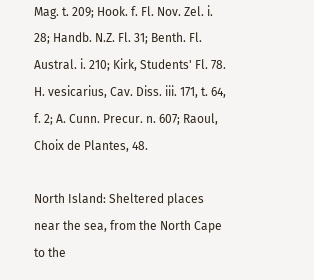Mag. t. 209; Hook. f. Fl. Nov. Zel. i. 28; Handb. N.Z. Fl. 31; Benth. Fl. Austral. i. 210; Kirk, Students' Fl. 78. H. vesicarius, Cav. Diss. iii. 171, t. 64, f. 2; A. Cunn. Precur. n. 607; Raoul, Choix de Plantes, 48.

North Island: Sheltered places near the sea, from the North Cape to the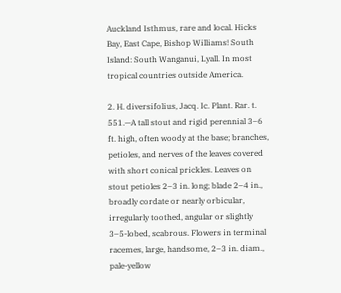Auckland Isthmus, rare and local. Hicks Bay, East Cape, Bishop Williams! South Island: South Wanganui, Lyall. In most tropical countries outside America.

2. H. diversifolius, Jacq. Ic. Plant. Rar. t. 551.—A tall stout and rigid perennial 3–6 ft. high, often woody at the base; branches, petioles, and nerves of the leaves covered with short conical prickles. Leaves on stout petioles 2–3 in. long; blade 2–4 in., broadly cordate or nearly orbicular, irregularly toothed, angular or slightly 3–5-lobed, scabrous. Flowers in terminal racemes, large, handsome, 2–3 in. diam., pale-yellow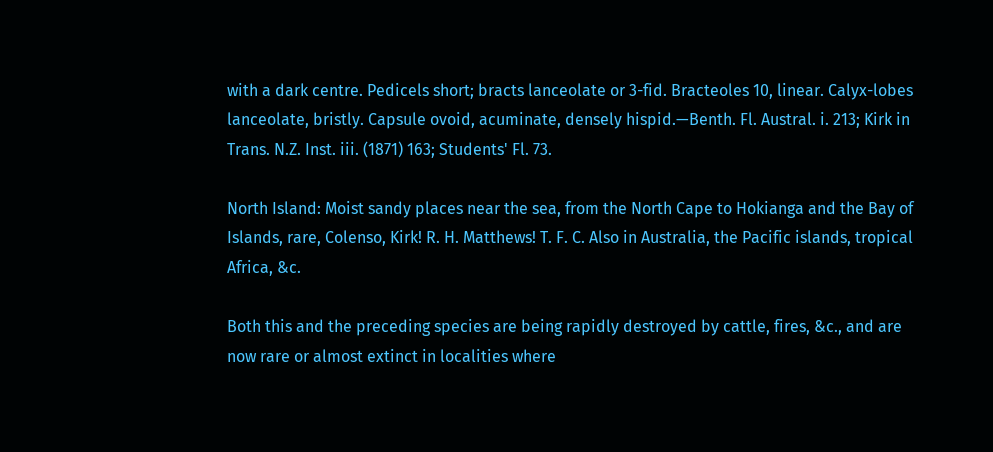with a dark centre. Pedicels short; bracts lanceolate or 3-fid. Bracteoles 10, linear. Calyx-lobes lanceolate, bristly. Capsule ovoid, acuminate, densely hispid.—Benth. Fl. Austral. i. 213; Kirk in Trans. N.Z. Inst. iii. (1871) 163; Students' Fl. 73.

North Island: Moist sandy places near the sea, from the North Cape to Hokianga and the Bay of Islands, rare, Colenso, Kirk! R. H. Matthews! T. F. C. Also in Australia, the Pacific islands, tropical Africa, &c.

Both this and the preceding species are being rapidly destroyed by cattle, fires, &c., and are now rare or almost extinct in localities where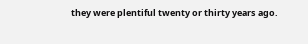they were plentiful twenty or thirty years ago.